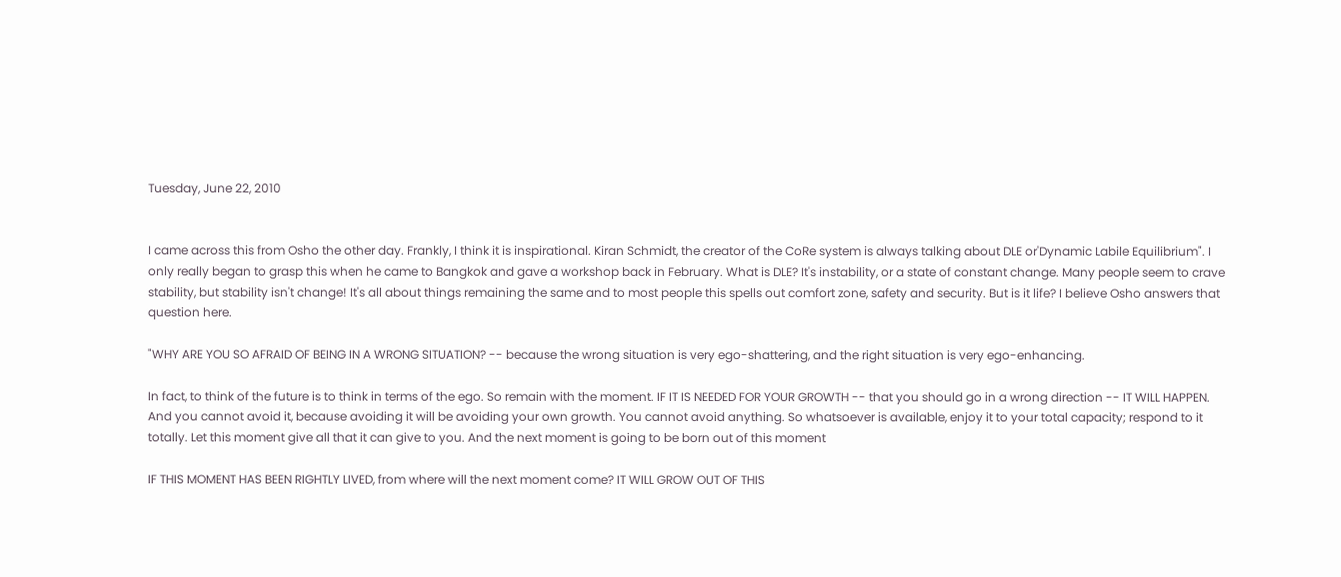Tuesday, June 22, 2010


I came across this from Osho the other day. Frankly, I think it is inspirational. Kiran Schmidt, the creator of the CoRe system is always talking about DLE or'Dynamic Labile Equilibrium". I only really began to grasp this when he came to Bangkok and gave a workshop back in February. What is DLE? It's instability, or a state of constant change. Many people seem to crave stability, but stability isn't change! It's all about things remaining the same and to most people this spells out comfort zone, safety and security. But is it life? I believe Osho answers that question here.

"WHY ARE YOU SO AFRAID OF BEING IN A WRONG SITUATION? -- because the wrong situation is very ego-shattering, and the right situation is very ego-enhancing.

In fact, to think of the future is to think in terms of the ego. So remain with the moment. IF IT IS NEEDED FOR YOUR GROWTH -- that you should go in a wrong direction -- IT WILL HAPPEN. And you cannot avoid it, because avoiding it will be avoiding your own growth. You cannot avoid anything. So whatsoever is available, enjoy it to your total capacity; respond to it totally. Let this moment give all that it can give to you. And the next moment is going to be born out of this moment

IF THIS MOMENT HAS BEEN RIGHTLY LIVED, from where will the next moment come? IT WILL GROW OUT OF THIS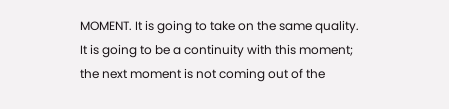MOMENT. It is going to take on the same quality. It is going to be a continuity with this moment; the next moment is not coming out of the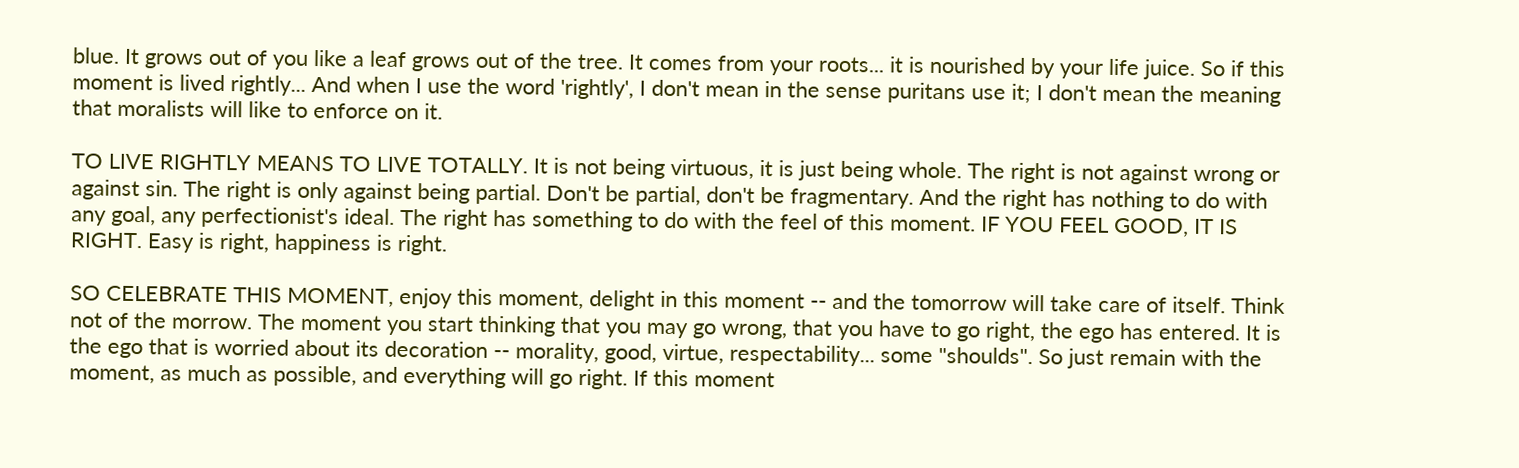blue. It grows out of you like a leaf grows out of the tree. It comes from your roots... it is nourished by your life juice. So if this moment is lived rightly... And when I use the word 'rightly', I don't mean in the sense puritans use it; I don't mean the meaning that moralists will like to enforce on it.

TO LIVE RIGHTLY MEANS TO LIVE TOTALLY. It is not being virtuous, it is just being whole. The right is not against wrong or against sin. The right is only against being partial. Don't be partial, don't be fragmentary. And the right has nothing to do with any goal, any perfectionist's ideal. The right has something to do with the feel of this moment. IF YOU FEEL GOOD, IT IS RIGHT. Easy is right, happiness is right.

SO CELEBRATE THIS MOMENT, enjoy this moment, delight in this moment -- and the tomorrow will take care of itself. Think not of the morrow. The moment you start thinking that you may go wrong, that you have to go right, the ego has entered. It is the ego that is worried about its decoration -- morality, good, virtue, respectability... some "shoulds". So just remain with the moment, as much as possible, and everything will go right. If this moment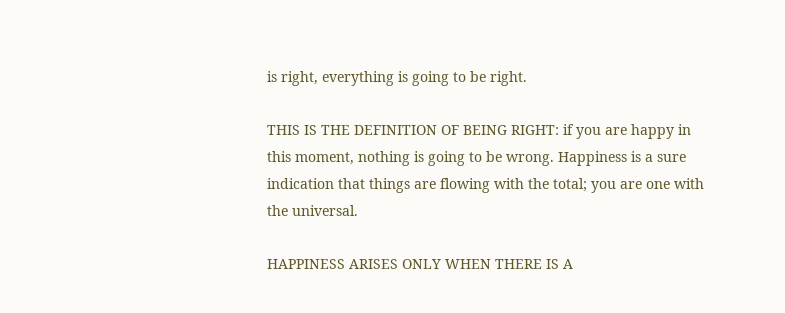is right, everything is going to be right.

THIS IS THE DEFINITION OF BEING RIGHT: if you are happy in this moment, nothing is going to be wrong. Happiness is a sure indication that things are flowing with the total; you are one with the universal.

HAPPINESS ARISES ONLY WHEN THERE IS A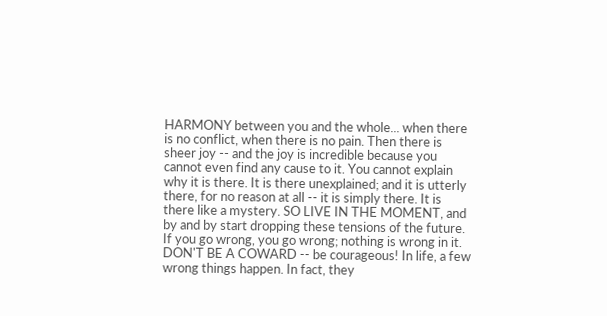HARMONY between you and the whole... when there is no conflict, when there is no pain. Then there is sheer joy -- and the joy is incredible because you cannot even find any cause to it. You cannot explain why it is there. It is there unexplained; and it is utterly there, for no reason at all -- it is simply there. It is there like a mystery. SO LIVE IN THE MOMENT, and by and by start dropping these tensions of the future. If you go wrong, you go wrong; nothing is wrong in it. DON'T BE A COWARD -- be courageous! In life, a few wrong things happen. In fact, they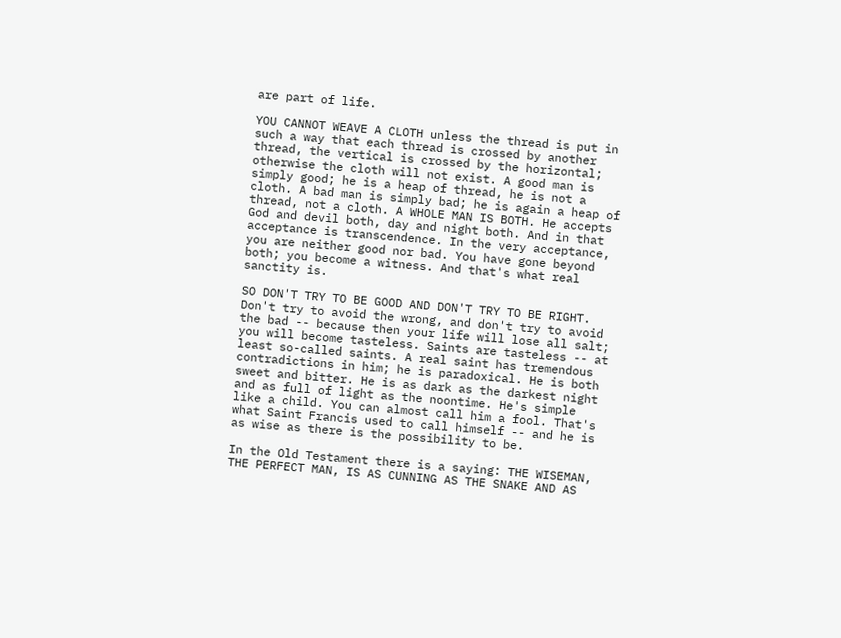are part of life.

YOU CANNOT WEAVE A CLOTH unless the thread is put in such a way that each thread is crossed by another thread, the vertical is crossed by the horizontal; otherwise the cloth will not exist. A good man is simply good; he is a heap of thread, he is not a cloth. A bad man is simply bad; he is again a heap of thread, not a cloth. A WHOLE MAN IS BOTH. He accepts God and devil both, day and night both. And in that acceptance is transcendence. In the very acceptance, you are neither good nor bad. You have gone beyond both; you become a witness. And that's what real sanctity is.

SO DON'T TRY TO BE GOOD AND DON'T TRY TO BE RIGHT. Don't try to avoid the wrong, and don't try to avoid the bad -- because then your life will lose all salt; you will become tasteless. Saints are tasteless -- at least so-called saints. A real saint has tremendous contradictions in him; he is paradoxical. He is both sweet and bitter. He is as dark as the darkest night and as full of light as the noontime. He's simple like a child. You can almost call him a fool. That's what Saint Francis used to call himself -- and he is as wise as there is the possibility to be.

In the Old Testament there is a saying: THE WISEMAN, THE PERFECT MAN, IS AS CUNNING AS THE SNAKE AND AS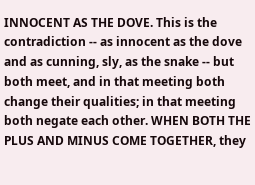INNOCENT AS THE DOVE. This is the contradiction -- as innocent as the dove and as cunning, sly, as the snake -- but both meet, and in that meeting both change their qualities; in that meeting both negate each other. WHEN BOTH THE PLUS AND MINUS COME TOGETHER, they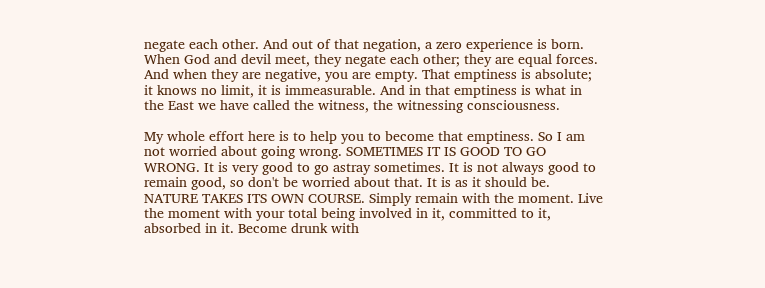negate each other. And out of that negation, a zero experience is born. When God and devil meet, they negate each other; they are equal forces. And when they are negative, you are empty. That emptiness is absolute; it knows no limit, it is immeasurable. And in that emptiness is what in the East we have called the witness, the witnessing consciousness.

My whole effort here is to help you to become that emptiness. So I am not worried about going wrong. SOMETIMES IT IS GOOD TO GO WRONG. It is very good to go astray sometimes. It is not always good to remain good, so don't be worried about that. It is as it should be. NATURE TAKES ITS OWN COURSE. Simply remain with the moment. Live the moment with your total being involved in it, committed to it, absorbed in it. Become drunk with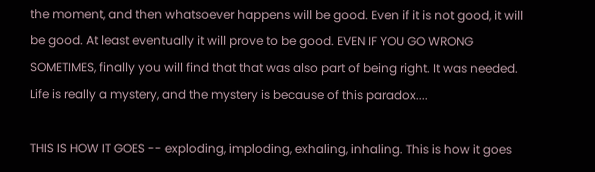the moment, and then whatsoever happens will be good. Even if it is not good, it will be good. At least eventually it will prove to be good. EVEN IF YOU GO WRONG SOMETIMES, finally you will find that that was also part of being right. It was needed. Life is really a mystery, and the mystery is because of this paradox....

THIS IS HOW IT GOES -- exploding, imploding, exhaling, inhaling. This is how it goes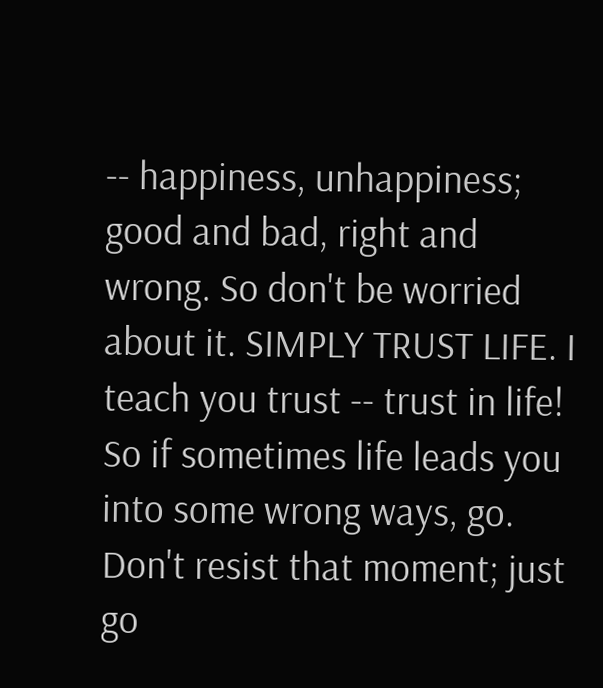-- happiness, unhappiness; good and bad, right and wrong. So don't be worried about it. SIMPLY TRUST LIFE. I teach you trust -- trust in life! So if sometimes life leads you into some wrong ways, go. Don't resist that moment; just go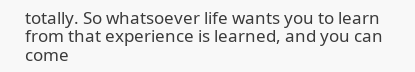totally. So whatsoever life wants you to learn from that experience is learned, and you can come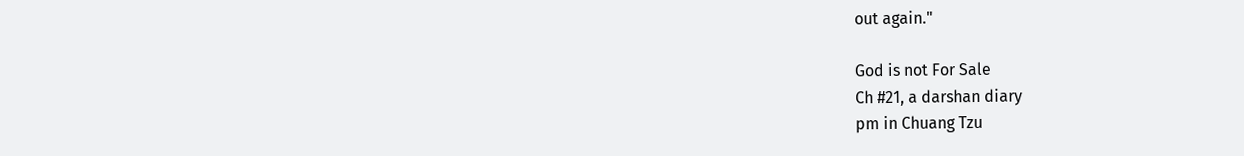out again."

God is not For Sale
Ch #21, a darshan diary
pm in Chuang Tzu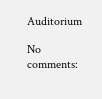Auditorium

No comments: